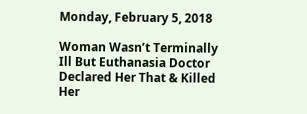Monday, February 5, 2018

Woman Wasn’t Terminally Ill But Euthanasia Doctor Declared Her That & Killed Her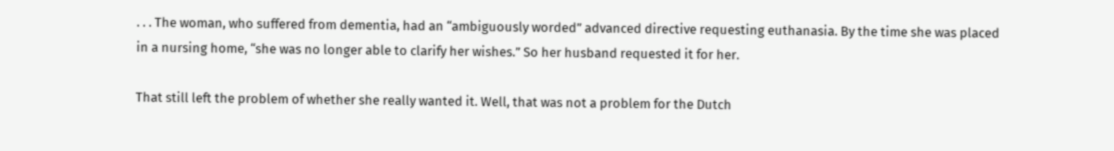. . . The woman, who suffered from dementia, had an “ambiguously worded” advanced directive requesting euthanasia. By the time she was placed in a nursing home, “she was no longer able to clarify her wishes.” So her husband requested it for her.

That still left the problem of whether she really wanted it. Well, that was not a problem for the Dutch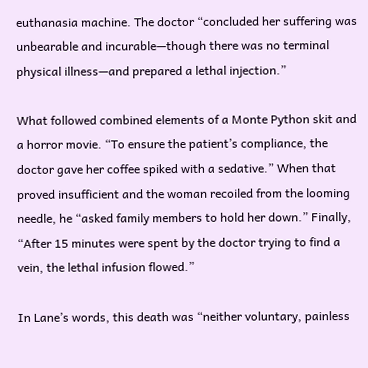euthanasia machine. The doctor “concluded her suffering was unbearable and incurable—though there was no terminal physical illness—and prepared a lethal injection.”

What followed combined elements of a Monte Python skit and a horror movie. “To ensure the patient’s compliance, the doctor gave her coffee spiked with a sedative.” When that proved insufficient and the woman recoiled from the looming needle, he “asked family members to hold her down.” Finally, “After 15 minutes were spent by the doctor trying to find a vein, the lethal infusion flowed.”

In Lane’s words, this death was “neither voluntary, painless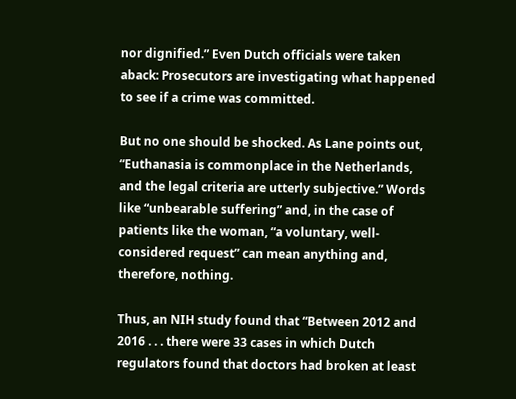nor dignified.” Even Dutch officials were taken aback: Prosecutors are investigating what happened to see if a crime was committed.

But no one should be shocked. As Lane points out, “Euthanasia is commonplace in the Netherlands, and the legal criteria are utterly subjective.” Words like “unbearable suffering” and, in the case of patients like the woman, “a voluntary, well-considered request” can mean anything and, therefore, nothing.

Thus, an NIH study found that “Between 2012 and 2016 . . . there were 33 cases in which Dutch regulators found that doctors had broken at least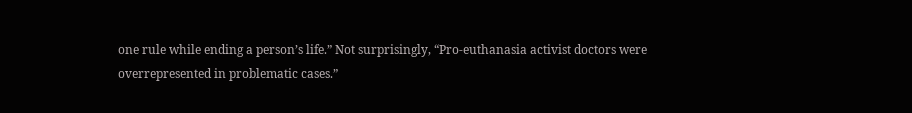one rule while ending a person’s life.” Not surprisingly, “Pro-euthanasia activist doctors were overrepresented in problematic cases.”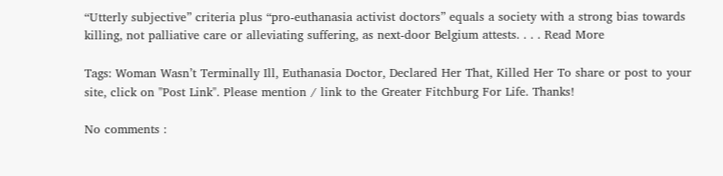“Utterly subjective” criteria plus “pro-euthanasia activist doctors” equals a society with a strong bias towards killing, not palliative care or alleviating suffering, as next-door Belgium attests. . . . Read More

Tags: Woman Wasn’t Terminally Ill, Euthanasia Doctor, Declared Her That, Killed Her To share or post to your site, click on "Post Link". Please mention / link to the Greater Fitchburg For Life. Thanks!

No comments :